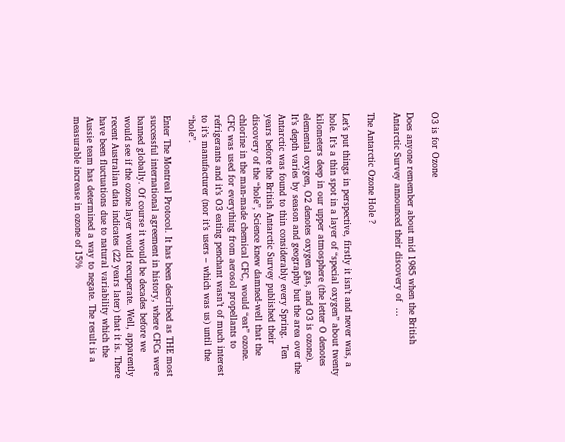O3 is for Ozone

Does anyone remember about mid 1985 when the British Antarctic Survey announced their discovery of  …

The Antarctic Ozone Hole ?

Let’s put things in perspective, firstly it isn’t and never was, a hole. It’s a thin spot in a layer of “special oxygen” about twenty kilometers deep in our upper atmosphere (the letter O denotes elemental oxygen, O2 denotes oxygen gas, and O3 is ozone). It’s depth varies by season and geography but the area over the Antarctic was found to thin considerably every Spring.  Ten years before the British Antarctic Survey published their discovery of the “hole”, Science knew damned-well that the chlorine in the man-made chemical CFC, would “eat” ozone. CFC was used for everything from aerosol propellants to refrigerants and it’s O3 eating penchant wasn’t of much interest to it’s manufacturer (nor it’s users – which was us) until the “hole”.

Enter The Montreal Protocol. It has been described as THE most successful international agreement in history, where CFCs were banned globally. Of course it would be decades before we would see if the ozone layer would recuperate. Well, apparently recent Australian data indicates (22 years later) that it is. There have been fluctuations due to natural variability which the Aussie team has determined a way to negate. The result is a measurable increase in ozone of 15%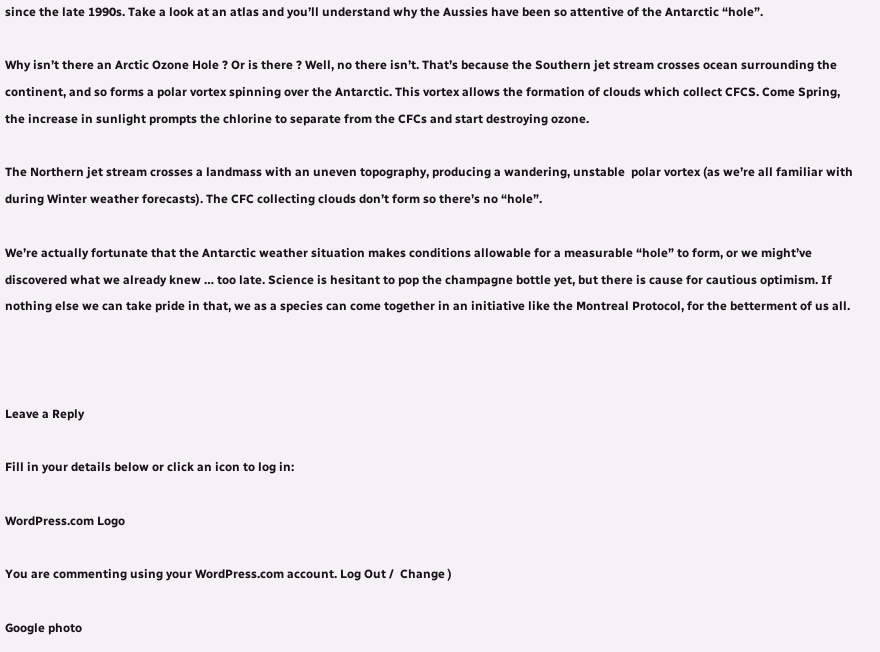since the late 1990s. Take a look at an atlas and you’ll understand why the Aussies have been so attentive of the Antarctic “hole”.

Why isn’t there an Arctic Ozone Hole ? Or is there ? Well, no there isn’t. That’s because the Southern jet stream crosses ocean surrounding the continent, and so forms a polar vortex spinning over the Antarctic. This vortex allows the formation of clouds which collect CFCS. Come Spring, the increase in sunlight prompts the chlorine to separate from the CFCs and start destroying ozone.

The Northern jet stream crosses a landmass with an uneven topography, producing a wandering, unstable  polar vortex (as we’re all familiar with during Winter weather forecasts). The CFC collecting clouds don’t form so there’s no “hole”.

We’re actually fortunate that the Antarctic weather situation makes conditions allowable for a measurable “hole” to form, or we might’ve discovered what we already knew … too late. Science is hesitant to pop the champagne bottle yet, but there is cause for cautious optimism. If nothing else we can take pride in that, we as a species can come together in an initiative like the Montreal Protocol, for the betterment of us all.



Leave a Reply

Fill in your details below or click an icon to log in:

WordPress.com Logo

You are commenting using your WordPress.com account. Log Out /  Change )

Google photo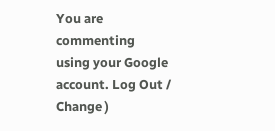You are commenting using your Google account. Log Out /  Change )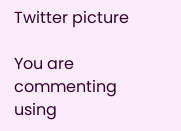Twitter picture

You are commenting using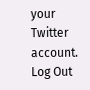your Twitter account. Log Out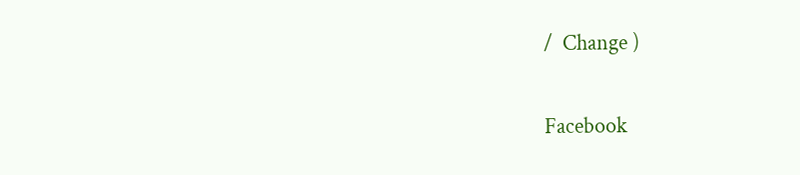/  Change )

Facebook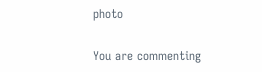photo

You are commenting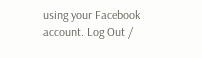using your Facebook account. Log Out /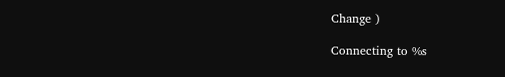Change )

Connecting to %s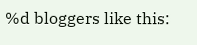%d bloggers like this: